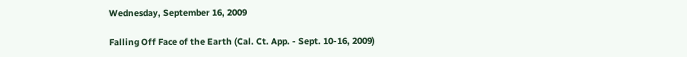Wednesday, September 16, 2009

Falling Off Face of the Earth (Cal. Ct. App. - Sept. 10-16, 2009)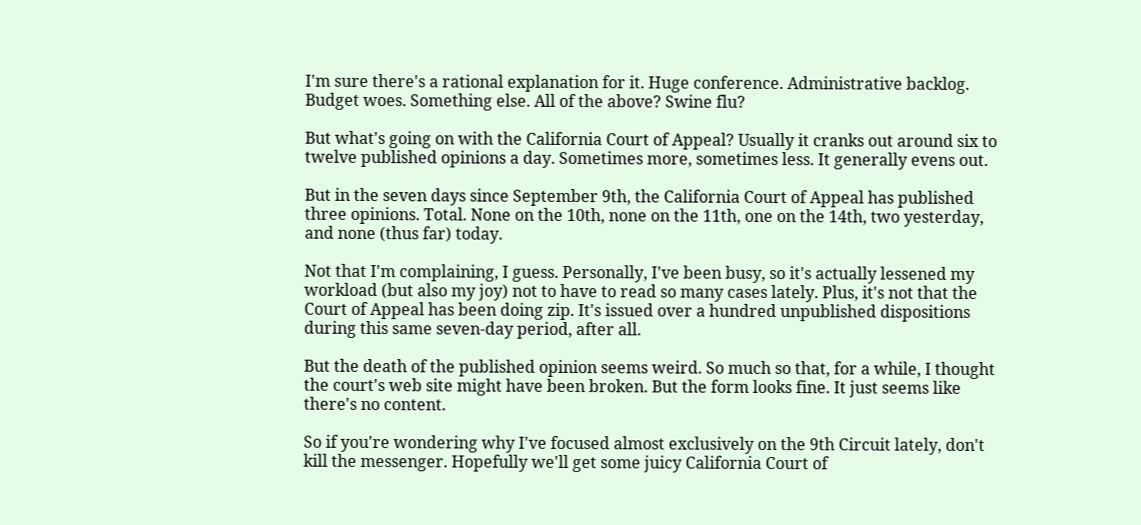I'm sure there's a rational explanation for it. Huge conference. Administrative backlog. Budget woes. Something else. All of the above? Swine flu?

But what's going on with the California Court of Appeal? Usually it cranks out around six to twelve published opinions a day. Sometimes more, sometimes less. It generally evens out.

But in the seven days since September 9th, the California Court of Appeal has published three opinions. Total. None on the 10th, none on the 11th, one on the 14th, two yesterday, and none (thus far) today.

Not that I'm complaining, I guess. Personally, I've been busy, so it's actually lessened my workload (but also my joy) not to have to read so many cases lately. Plus, it's not that the Court of Appeal has been doing zip. It's issued over a hundred unpublished dispositions during this same seven-day period, after all.

But the death of the published opinion seems weird. So much so that, for a while, I thought the court's web site might have been broken. But the form looks fine. It just seems like there's no content.

So if you're wondering why I've focused almost exclusively on the 9th Circuit lately, don't kill the messenger. Hopefully we'll get some juicy California Court of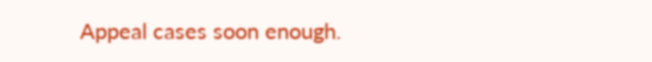Appeal cases soon enough.